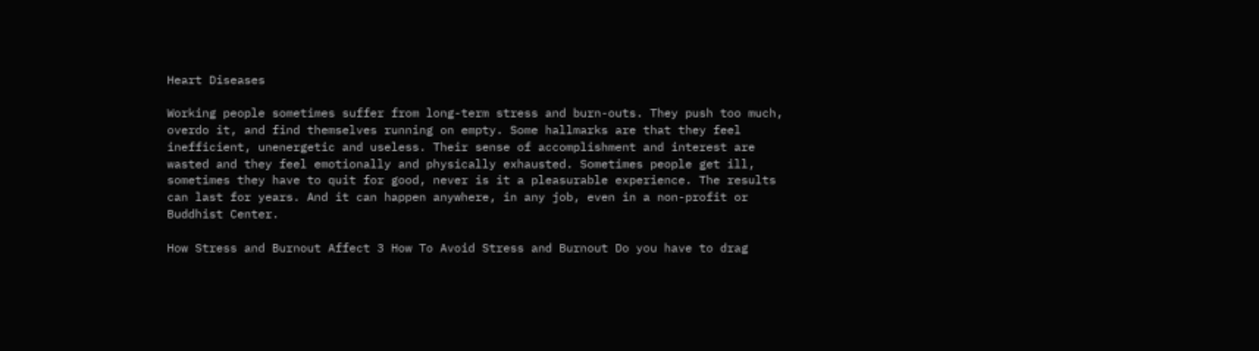Heart Diseases

Working people sometimes suffer from long-term stress and burn-outs. They push too much, overdo it, and find themselves running on empty. Some hallmarks are that they feel inefficient, unenergetic and useless. Their sense of accomplishment and interest are wasted and they feel emotionally and physically exhausted. Sometimes people get ill, sometimes they have to quit for good, never is it a pleasurable experience. The results can last for years. And it can happen anywhere, in any job, even in a non-profit or Buddhist Center.

How Stress and Burnout Affect 3 How To Avoid Stress and Burnout Do you have to drag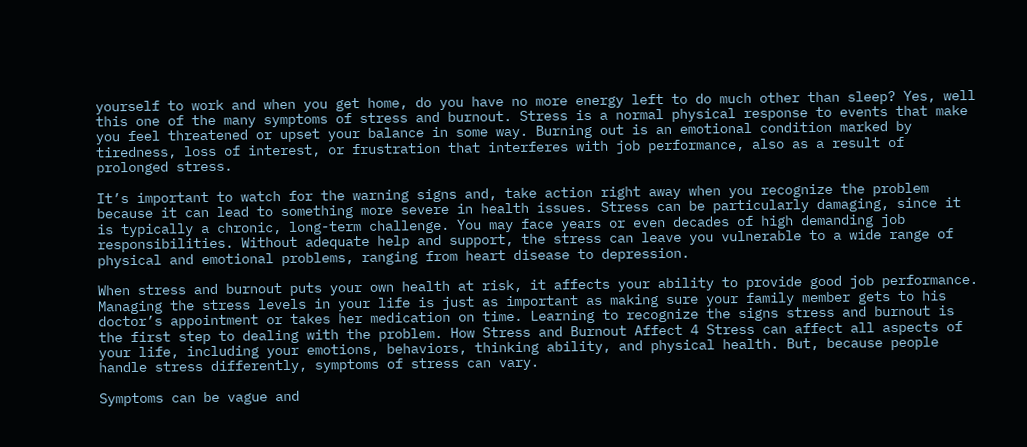yourself to work and when you get home, do you have no more energy left to do much other than sleep? Yes, well this one of the many symptoms of stress and burnout. Stress is a normal physical response to events that make you feel threatened or upset your balance in some way. Burning out is an emotional condition marked by tiredness, loss of interest, or frustration that interferes with job performance, also as a result of prolonged stress.

It’s important to watch for the warning signs and, take action right away when you recognize the problem because it can lead to something more severe in health issues. Stress can be particularly damaging, since it is typically a chronic, long-term challenge. You may face years or even decades of high demanding job responsibilities. Without adequate help and support, the stress can leave you vulnerable to a wide range of physical and emotional problems, ranging from heart disease to depression.

When stress and burnout puts your own health at risk, it affects your ability to provide good job performance. Managing the stress levels in your life is just as important as making sure your family member gets to his doctor’s appointment or takes her medication on time. Learning to recognize the signs stress and burnout is the first step to dealing with the problem. How Stress and Burnout Affect 4 Stress can affect all aspects of your life, including your emotions, behaviors, thinking ability, and physical health. But, because people handle stress differently, symptoms of stress can vary.

Symptoms can be vague and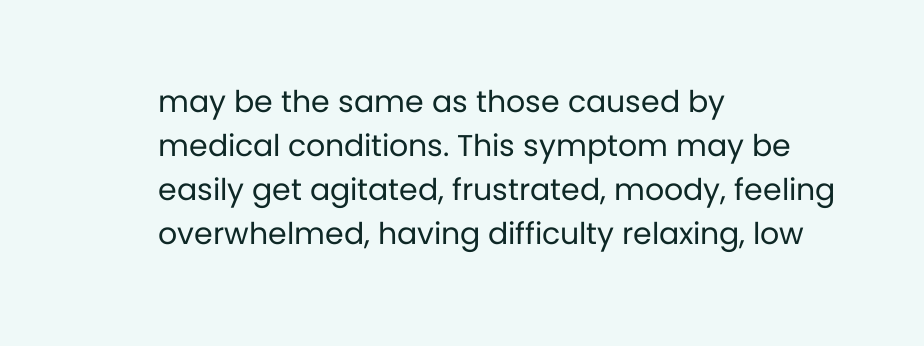may be the same as those caused by medical conditions. This symptom may be easily get agitated, frustrated, moody, feeling overwhelmed, having difficulty relaxing, low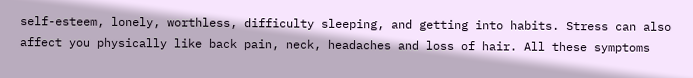self-esteem, lonely, worthless, difficulty sleeping, and getting into habits. Stress can also affect you physically like back pain, neck, headaches and loss of hair. All these symptoms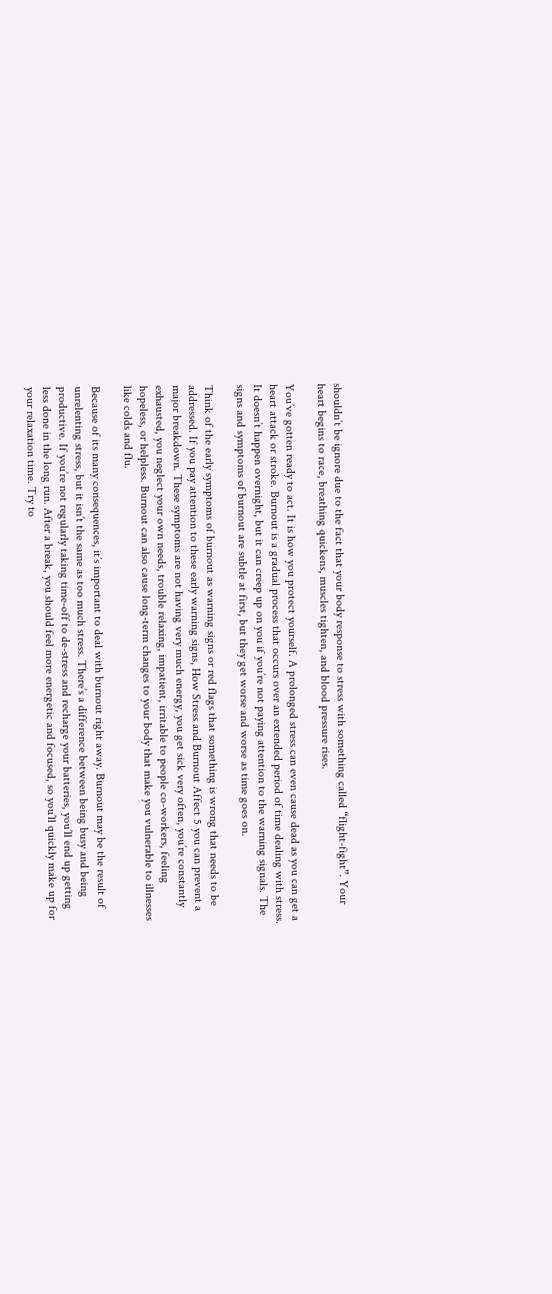shouldn’t be ignore due to the fact that your body response to stress with something called “flight-fight”. Your heart begins to race, breathing quickens, muscles tighten, and blood pressure rises.

You’ve gotten ready to act. It is how you protect yourself. A prolonged stress can even cause dead as you can get a heart attack or stroke. Burnout is a gradual process that occurs over an extended period of time dealing with stress. It doesn’t happen overnight, but it can creep up on you if you’re not paying attention to the warning signals. The signs and symptoms of burnout are subtle at first, but they get worse and worse as time goes on.

Think of the early symptoms of burnout as warning signs or red flags that something is wrong that needs to be addressed. If you pay attention to these early warning signs, How Stress and Burnout Affect 5 you can prevent a major breakdown. These symptoms are not having very much energy, you get sick very often, you’re constantly exhausted, you neglect your own needs, trouble relaxing, impatient, irritable to people co-workers, feeling hopeless, or helpless. Burnout can also cause long-term changes to your body that make you vulnerable to illnesses like colds and flu.

Because of its many consequences, it’s important to deal with burnout right away. Burnout may be the result of unrelenting stress, but it isn’t the same as too much stress. There’s a difference between being busy and being productive. If you’re not regularly taking time-off to de-stress and recharge your batteries, you’ll end up getting less done in the long run. After a break, you should feel more energetic and focused, so you’ll quickly make up for your relaxation time. Try to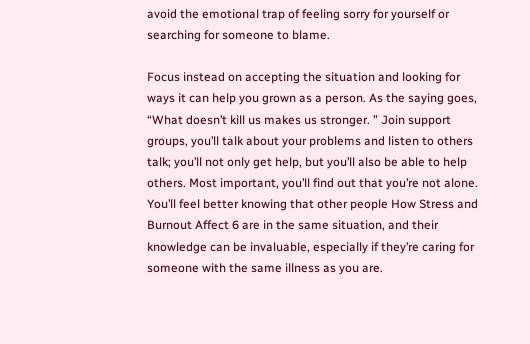avoid the emotional trap of feeling sorry for yourself or searching for someone to blame.

Focus instead on accepting the situation and looking for ways it can help you grown as a person. As the saying goes, “What doesn’t kill us makes us stronger. ” Join support groups, you’ll talk about your problems and listen to others talk; you’ll not only get help, but you’ll also be able to help others. Most important, you’ll find out that you’re not alone. You’ll feel better knowing that other people How Stress and Burnout Affect 6 are in the same situation, and their knowledge can be invaluable, especially if they’re caring for someone with the same illness as you are.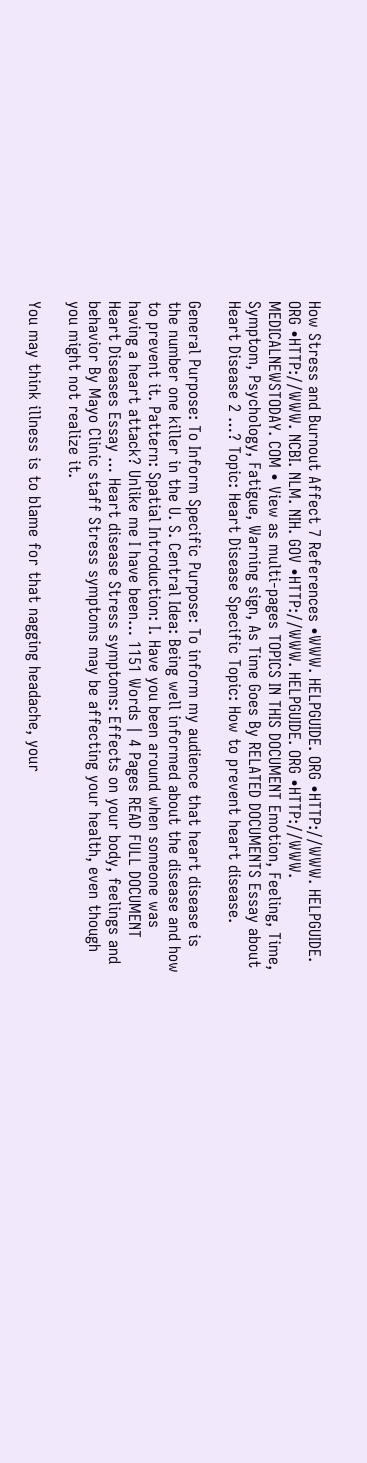How Stress and Burnout Affect 7 References •WWW. HELPGUIDE. ORG •HTTP://WWW. HELPGUIDE. ORG •HTTP://WWW. NCBI. NLM. NIH. GOV •HTTP://WWW. HELPGUIDE. ORG •HTTP://WWW. MEDICALNEWSTODAY. COM • View as multi-pages TOPICS IN THIS DOCUMENT Emotion, Feeling, Time, Symptom, Psychology, Fatigue, Warning sign, As Time Goes By RELATED DOCUMENTS Essay about Heart Disease 2 …? Topic: Heart Disease Specific Topic: How to prevent heart disease.

General Purpose: To Inform Specific Purpose: To inform my audience that heart disease is the number one killer in the U. S. Central Idea: Being well informed about the disease and how to prevent it. Pattern: Spatial Introduction: I. Have you been around when someone was having a heart attack? Unlike me I have been… 1151 Words | 4 Pages READ FULL DOCUMENT Heart Diseases Essay … Heart disease Stress symptoms: Effects on your body, feelings and behavior By Mayo Clinic staff Stress symptoms may be affecting your health, even though you might not realize it.

You may think illness is to blame for that nagging headache, your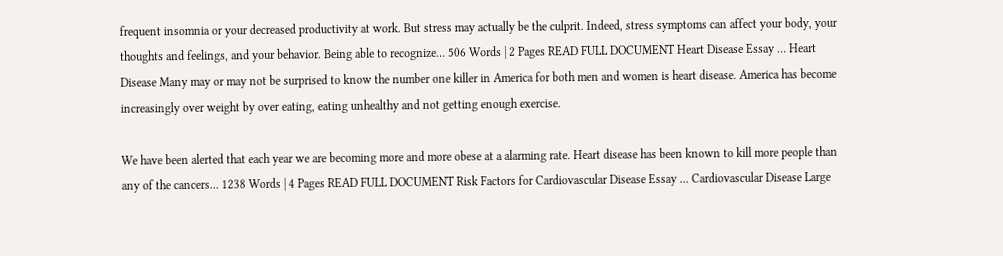frequent insomnia or your decreased productivity at work. But stress may actually be the culprit. Indeed, stress symptoms can affect your body, your thoughts and feelings, and your behavior. Being able to recognize… 506 Words | 2 Pages READ FULL DOCUMENT Heart Disease Essay … Heart Disease Many may or may not be surprised to know the number one killer in America for both men and women is heart disease. America has become increasingly over weight by over eating, eating unhealthy and not getting enough exercise.

We have been alerted that each year we are becoming more and more obese at a alarming rate. Heart disease has been known to kill more people than any of the cancers… 1238 Words | 4 Pages READ FULL DOCUMENT Risk Factors for Cardiovascular Disease Essay … Cardiovascular Disease Large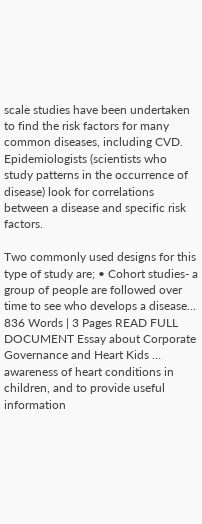scale studies have been undertaken to find the risk factors for many common diseases, including CVD. Epidemiologists (scientists who study patterns in the occurrence of disease) look for correlations between a disease and specific risk factors.

Two commonly used designs for this type of study are; • Cohort studies- a group of people are followed over time to see who develops a disease… 836 Words | 3 Pages READ FULL DOCUMENT Essay about Corporate Governance and Heart Kids … awareness of heart conditions in children, and to provide useful information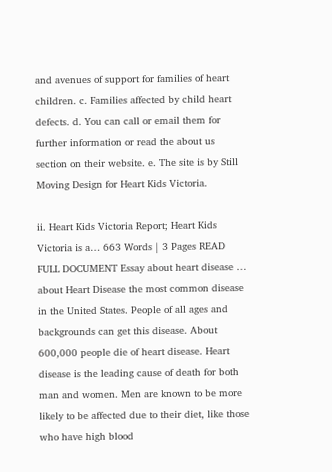and avenues of support for families of heart children. c. Families affected by child heart defects. d. You can call or email them for further information or read the about us section on their website. e. The site is by Still Moving Design for Heart Kids Victoria.

ii. Heart Kids Victoria Report; Heart Kids Victoria is a… 663 Words | 3 Pages READ FULL DOCUMENT Essay about heart disease … about Heart Disease the most common disease in the United States. People of all ages and backgrounds can get this disease. About 600,000 people die of heart disease. Heart disease is the leading cause of death for both man and women. Men are known to be more likely to be affected due to their diet, like those who have high blood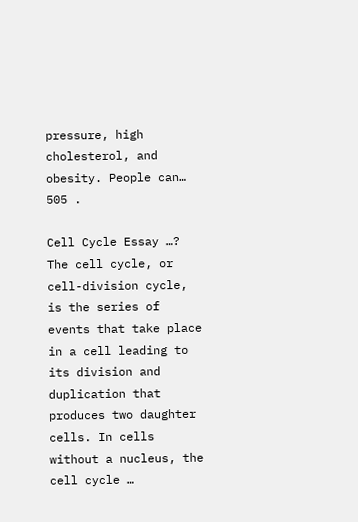pressure, high cholesterol, and obesity. People can… 505 .

Cell Cycle Essay …? The cell cycle, or cell-division cycle, is the series of events that take place in a cell leading to its division and duplication that produces two daughter cells. In cells without a nucleus, the cell cycle …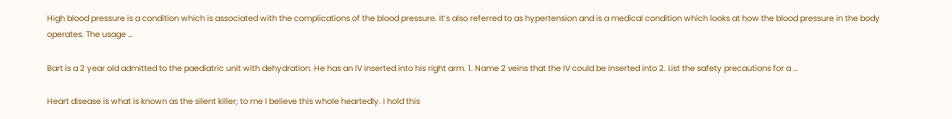High blood pressure is a condition which is associated with the complications of the blood pressure. It’s also referred to as hypertension and is a medical condition which looks at how the blood pressure in the body operates. The usage …

Bart is a 2 year old admitted to the paediatric unit with dehydration. He has an IV inserted into his right arm. 1. Name 2 veins that the IV could be inserted into 2. List the safety precautions for a …

Heart disease is what is known as the silent killer; to me I believe this whole heartedly. I hold this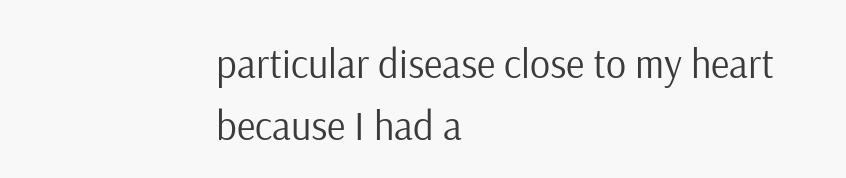particular disease close to my heart because I had a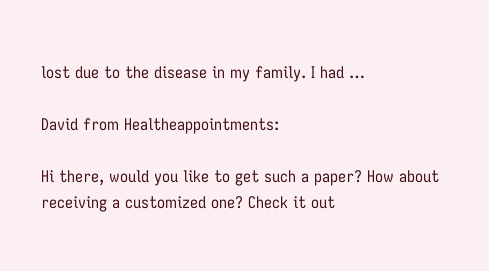lost due to the disease in my family. I had …

David from Healtheappointments:

Hi there, would you like to get such a paper? How about receiving a customized one? Check it out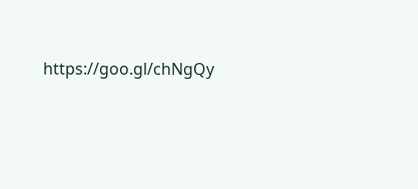https://goo.gl/chNgQy